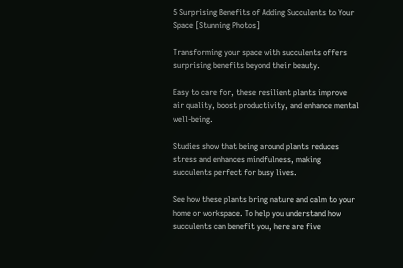5 Surprising Benefits of Adding Succulents to Your Space [Stunning Photos]

Transforming your space with succulents offers surprising benefits beyond their beauty.

Easy to care for, these resilient plants improve air quality, boost productivity, and enhance mental well-being.

Studies show that being around plants reduces stress and enhances mindfulness, making succulents perfect for busy lives.

See how these plants bring nature and calm to your home or workspace. To help you understand how succulents can benefit you, here are five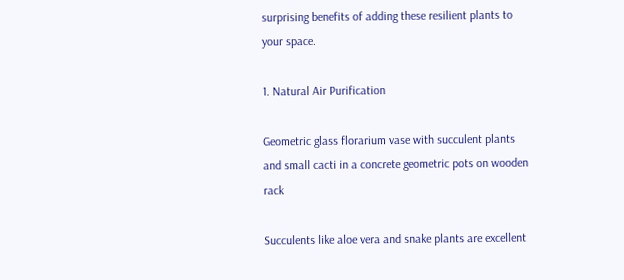surprising benefits of adding these resilient plants to your space.

1. Natural Air Purification

Geometric glass florarium vase with succulent plants and small cacti in a concrete geometric pots on wooden rack

Succulents like aloe vera and snake plants are excellent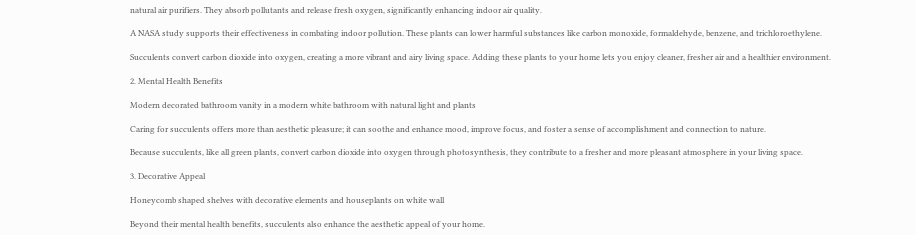natural air purifiers. They absorb pollutants and release fresh oxygen, significantly enhancing indoor air quality.

A NASA study supports their effectiveness in combating indoor pollution. These plants can lower harmful substances like carbon monoxide, formaldehyde, benzene, and trichloroethylene.

Succulents convert carbon dioxide into oxygen, creating a more vibrant and airy living space. Adding these plants to your home lets you enjoy cleaner, fresher air and a healthier environment.

2. Mental Health Benefits

Modern decorated bathroom vanity in a modern white bathroom with natural light and plants

Caring for succulents offers more than aesthetic pleasure; it can soothe and enhance mood, improve focus, and foster a sense of accomplishment and connection to nature.

Because succulents, like all green plants, convert carbon dioxide into oxygen through photosynthesis, they contribute to a fresher and more pleasant atmosphere in your living space.

3. Decorative Appeal

Honeycomb shaped shelves with decorative elements and houseplants on white wall

Beyond their mental health benefits, succulents also enhance the aesthetic appeal of your home.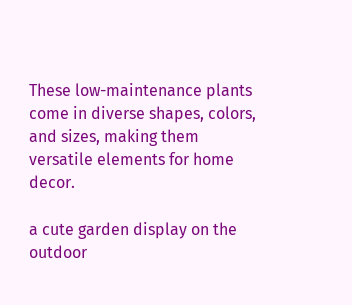These low-maintenance plants come in diverse shapes, colors, and sizes, making them versatile elements for home decor.

a cute garden display on the outdoor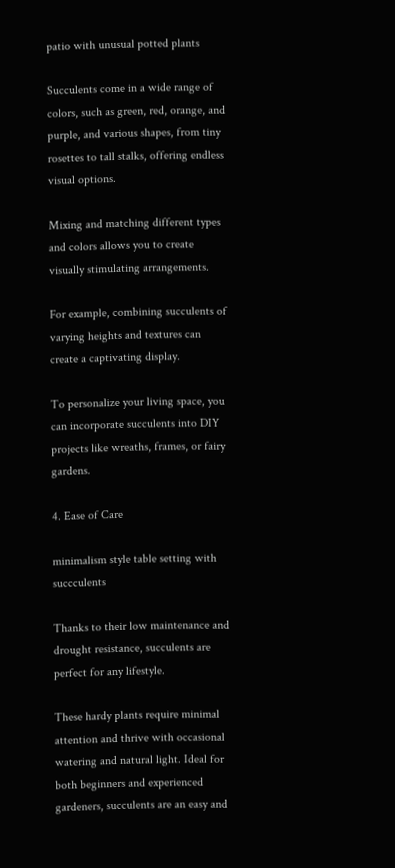patio with unusual potted plants

Succulents come in a wide range of colors, such as green, red, orange, and purple, and various shapes, from tiny rosettes to tall stalks, offering endless visual options.

Mixing and matching different types and colors allows you to create visually stimulating arrangements.

For example, combining succulents of varying heights and textures can create a captivating display.

To personalize your living space, you can incorporate succulents into DIY projects like wreaths, frames, or fairy gardens.

4. Ease of Care

minimalism style table setting with succculents

Thanks to their low maintenance and drought resistance, succulents are perfect for any lifestyle.

These hardy plants require minimal attention and thrive with occasional watering and natural light. Ideal for both beginners and experienced gardeners, succulents are an easy and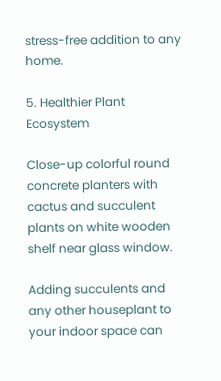stress-free addition to any home.

5. Healthier Plant Ecosystem

Close-up colorful round concrete planters with cactus and succulent plants on white wooden shelf near glass window.

Adding succulents and any other houseplant to your indoor space can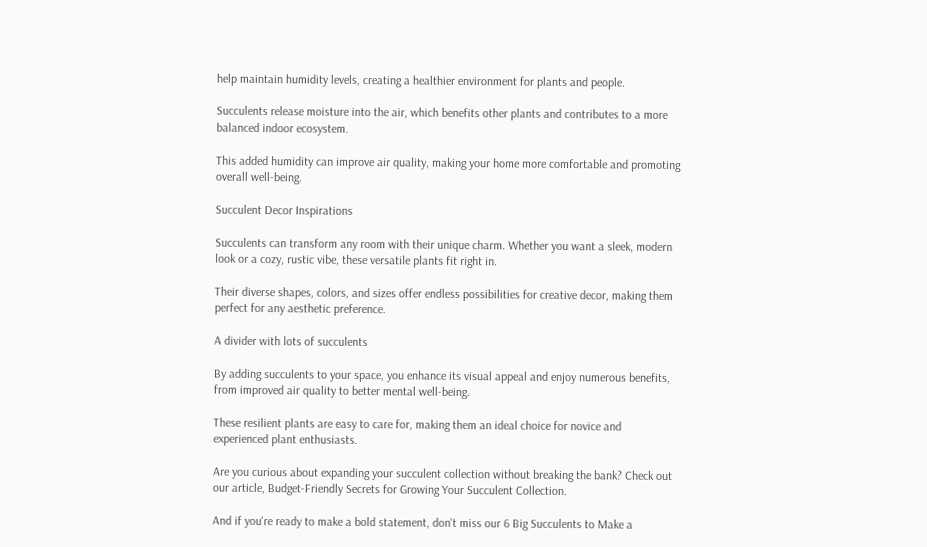help maintain humidity levels, creating a healthier environment for plants and people.

Succulents release moisture into the air, which benefits other plants and contributes to a more balanced indoor ecosystem.

This added humidity can improve air quality, making your home more comfortable and promoting overall well-being.

Succulent Decor Inspirations

Succulents can transform any room with their unique charm. Whether you want a sleek, modern look or a cozy, rustic vibe, these versatile plants fit right in.

Their diverse shapes, colors, and sizes offer endless possibilities for creative decor, making them perfect for any aesthetic preference.

A divider with lots of succulents

By adding succulents to your space, you enhance its visual appeal and enjoy numerous benefits, from improved air quality to better mental well-being.

These resilient plants are easy to care for, making them an ideal choice for novice and experienced plant enthusiasts.

Are you curious about expanding your succulent collection without breaking the bank? Check out our article, Budget-Friendly Secrets for Growing Your Succulent Collection.

And if you're ready to make a bold statement, don't miss our 6 Big Succulents to Make a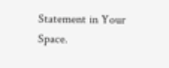Statement in Your Space.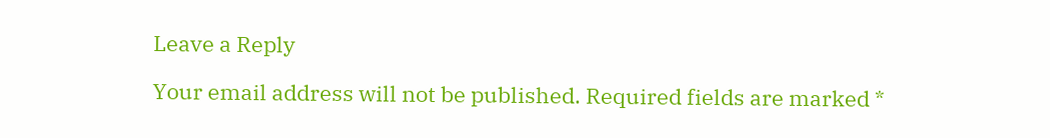Leave a Reply

Your email address will not be published. Required fields are marked *